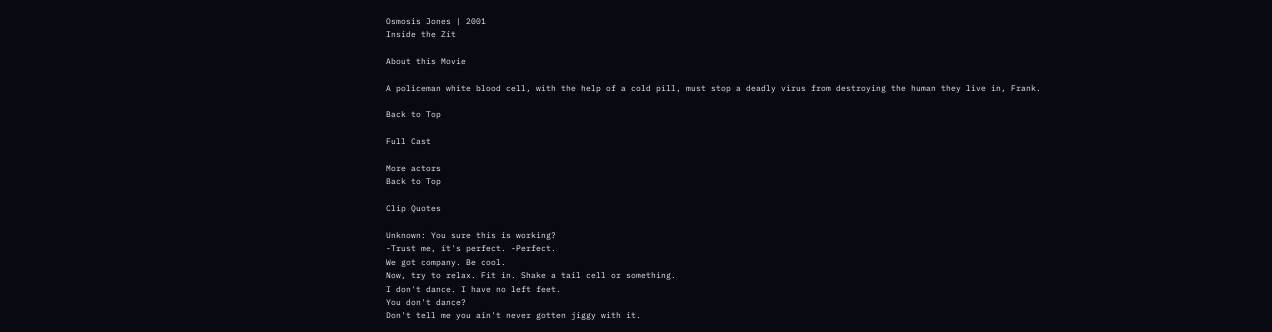Osmosis Jones | 2001
Inside the Zit

About this Movie

A policeman white blood cell, with the help of a cold pill, must stop a deadly virus from destroying the human they live in, Frank.

Back to Top

Full Cast

More actors
Back to Top

Clip Quotes

Unknown: You sure this is working?
-Trust me, it's perfect. -Perfect.
We got company. Be cool.
Now, try to relax. Fit in. Shake a tail cell or something.
I don't dance. I have no left feet.
You don't dance?
Don't tell me you ain't never gotten jiggy with it.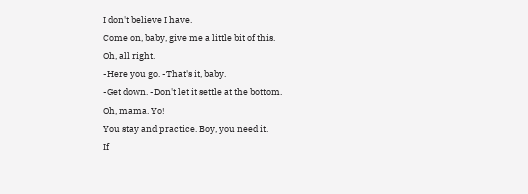I don't believe I have.
Come on, baby, give me a little bit of this.
Oh, all right.
-Here you go. -That's it, baby.
-Get down. -Don't let it settle at the bottom.
Oh, mama. Yo!
You stay and practice. Boy, you need it.
If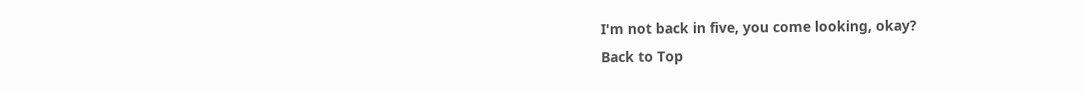I'm not back in five, you come looking, okay?
Back to Top